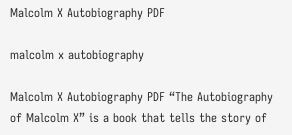Malcolm X Autobiography PDF

malcolm x autobiography

Malcolm X Autobiography PDF “The Autobiography of Malcolm X” is a book that tells the story of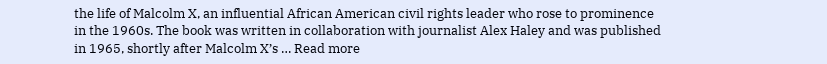the life of Malcolm X, an influential African American civil rights leader who rose to prominence in the 1960s. The book was written in collaboration with journalist Alex Haley and was published in 1965, shortly after Malcolm X’s … Read more